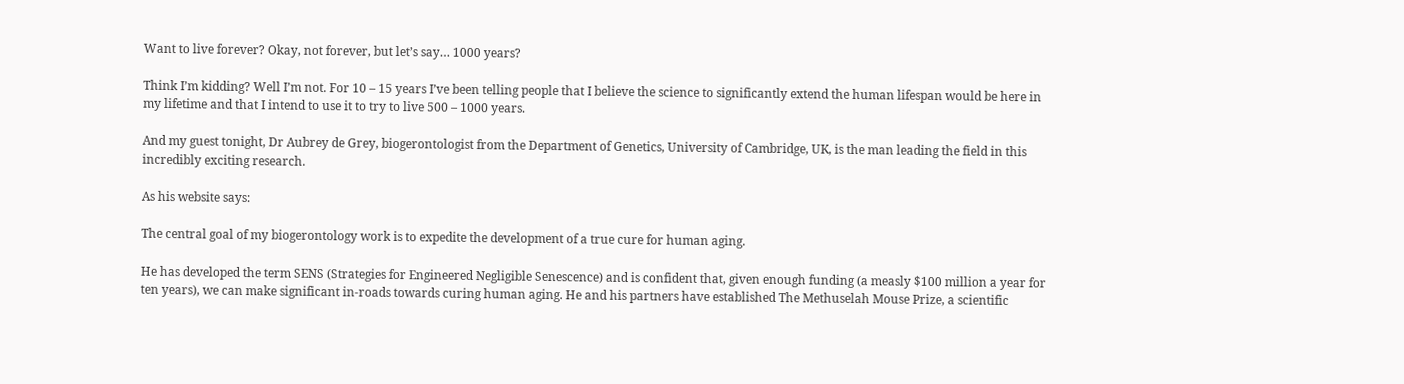Want to live forever? Okay, not forever, but let’s say… 1000 years?

Think I’m kidding? Well I’m not. For 10 – 15 years I’ve been telling people that I believe the science to significantly extend the human lifespan would be here in my lifetime and that I intend to use it to try to live 500 – 1000 years.

And my guest tonight, Dr Aubrey de Grey, biogerontologist from the Department of Genetics, University of Cambridge, UK, is the man leading the field in this incredibly exciting research.

As his website says:

The central goal of my biogerontology work is to expedite the development of a true cure for human aging.

He has developed the term SENS (Strategies for Engineered Negligible Senescence) and is confident that, given enough funding (a measly $100 million a year for ten years), we can make significant in-roads towards curing human aging. He and his partners have established The Methuselah Mouse Prize, a scientific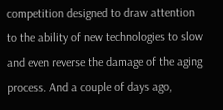competition designed to draw attention to the ability of new technologies to slow and even reverse the damage of the aging process. And a couple of days ago,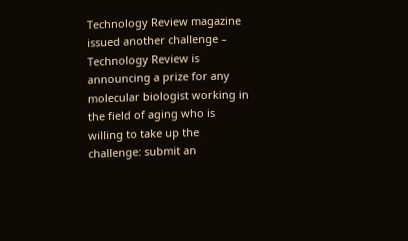Technology Review magazine issued another challenge – Technology Review is announcing a prize for any molecular biologist working in the field of aging who is willing to take up the challenge: submit an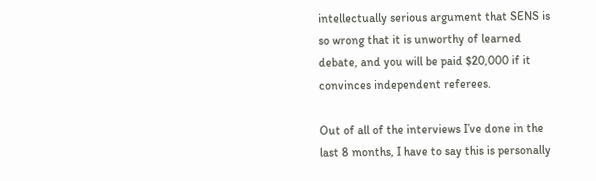intellectually serious argument that SENS is so wrong that it is unworthy of learned debate, and you will be paid $20,000 if it convinces independent referees.

Out of all of the interviews I’ve done in the last 8 months, I have to say this is personally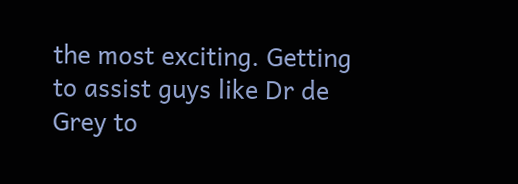the most exciting. Getting to assist guys like Dr de Grey to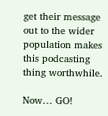get their message out to the wider population makes this podcasting thing worthwhile.

Now… GO!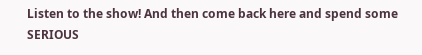Listen to the show! And then come back here and spend some SERIOUS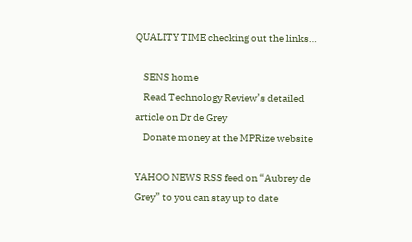QUALITY TIME checking out the links…

    SENS home
    Read Technology Review’s detailed article on Dr de Grey
    Donate money at the MPRize website

YAHOO NEWS RSS feed on “Aubrey de Grey” to you can stay up to date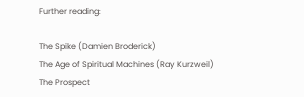Further reading:

The Spike (Damien Broderick)
The Age of Spiritual Machines (Ray Kurzweil)
The Prospect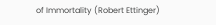of Immortality (Robert Ettinger)